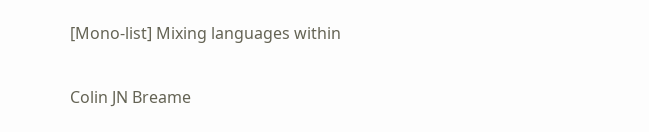[Mono-list] Mixing languages within

Colin JN Breame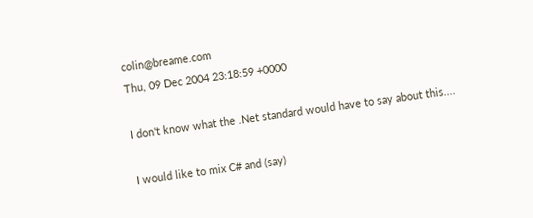colin@breame.com
Thu, 09 Dec 2004 23:18:59 +0000

I don't know what the .Net standard would have to say about this....

I would like to mix C# and (say)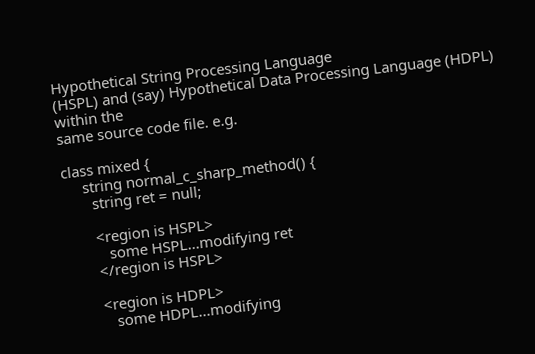Hypothetical String Processing Language
(HSPL) and (say) Hypothetical Data Processing Language (HDPL) within the
same source code file. e.g.

class mixed {
     string normal_c_sharp_method() {
       string ret = null;

       <region is HSPL>
          some HSPL...modifying ret
       </region is HSPL>

       <region is HDPL>
          some HDPL...modifying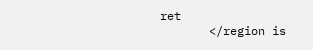ret
       </region is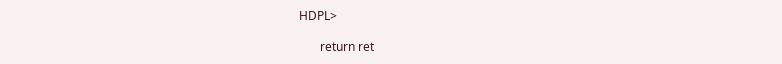HDPL>

       return ret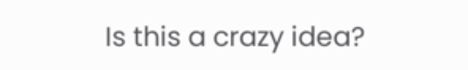Is this a crazy idea?